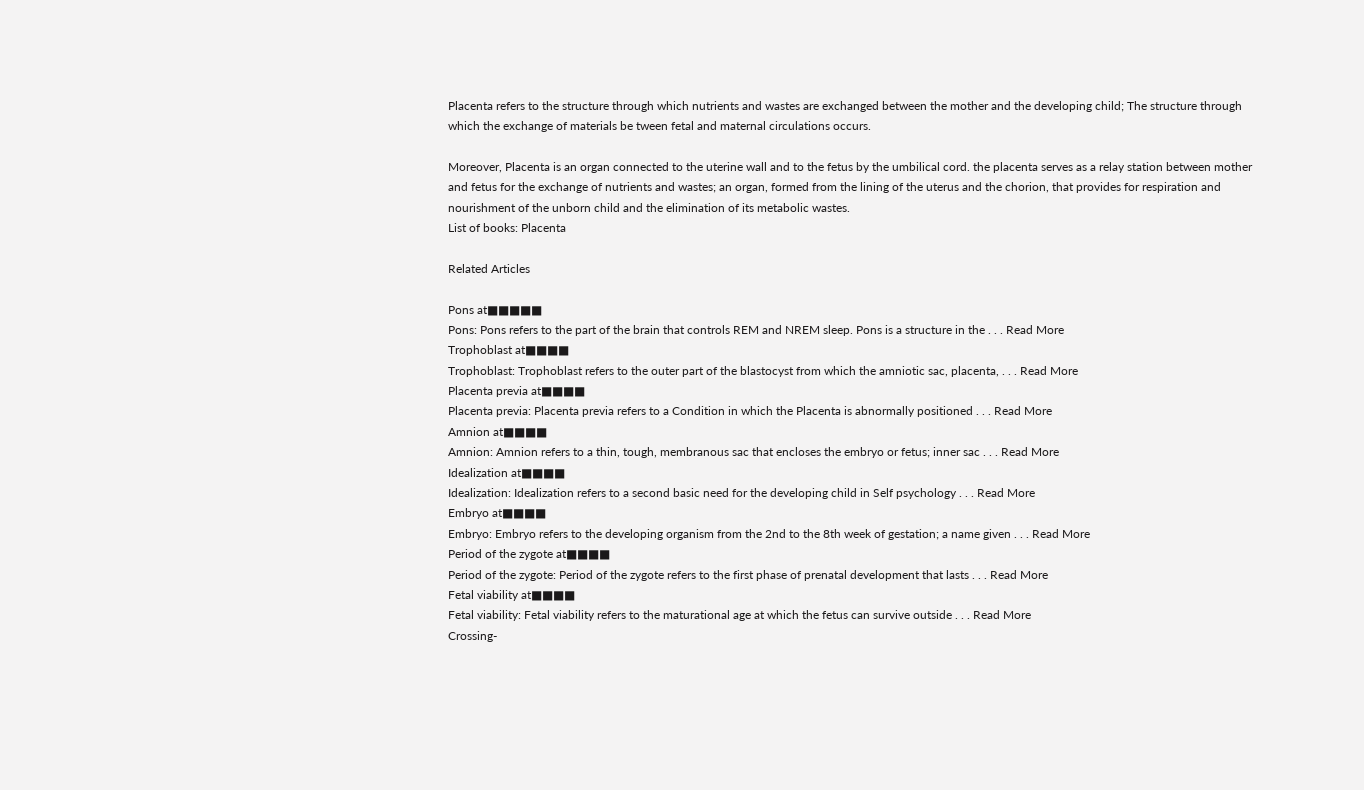Placenta refers to the structure through which nutrients and wastes are exchanged between the mother and the developing child; The structure through which the exchange of materials be tween fetal and maternal circulations occurs.

Moreover, Placenta is an organ connected to the uterine wall and to the fetus by the umbilical cord. the placenta serves as a relay station between mother and fetus for the exchange of nutrients and wastes; an organ, formed from the lining of the uterus and the chorion, that provides for respiration and nourishment of the unborn child and the elimination of its metabolic wastes.
List of books: Placenta

Related Articles

Pons at■■■■■
Pons: Pons refers to the part of the brain that controls REM and NREM sleep. Pons is a structure in the . . . Read More
Trophoblast at■■■■
Trophoblast: Trophoblast refers to the outer part of the blastocyst from which the amniotic sac, placenta, . . . Read More
Placenta previa at■■■■
Placenta previa: Placenta previa refers to a Condition in which the Placenta is abnormally positioned . . . Read More
Amnion at■■■■
Amnion: Amnion refers to a thin, tough, membranous sac that encloses the embryo or fetus; inner sac . . . Read More
Idealization at■■■■
Idealization: Idealization refers to a second basic need for the developing child in Self psychology . . . Read More
Embryo at■■■■
Embryo: Embryo refers to the developing organism from the 2nd to the 8th week of gestation; a name given . . . Read More
Period of the zygote at■■■■
Period of the zygote: Period of the zygote refers to the first phase of prenatal development that lasts . . . Read More
Fetal viability at■■■■
Fetal viability: Fetal viability refers to the maturational age at which the fetus can survive outside . . . Read More
Crossing-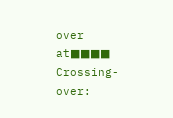over at■■■■
Crossing-over: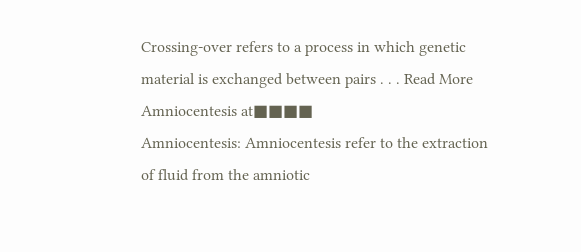Crossing-over refers to a process in which genetic material is exchanged between pairs . . . Read More
Amniocentesis at■■■■
Amniocentesis: Amniocentesis refer to the extraction of fluid from the amniotic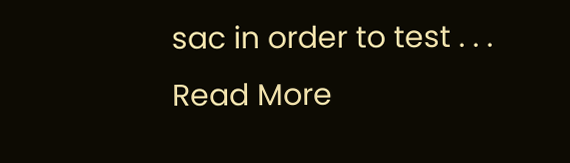sac in order to test . . . Read More